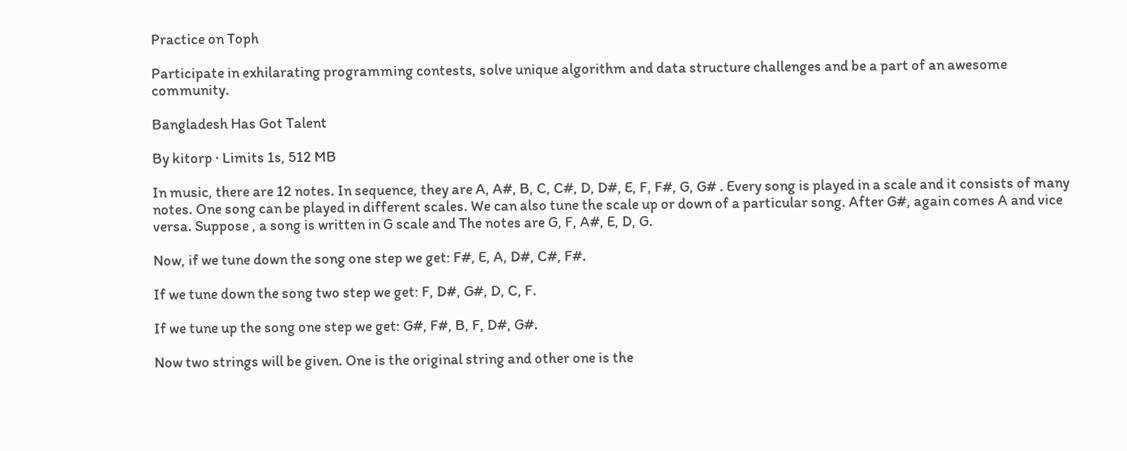Practice on Toph

Participate in exhilarating programming contests, solve unique algorithm and data structure challenges and be a part of an awesome community.

Bangladesh Has Got Talent

By kitorp · Limits 1s, 512 MB

In music, there are 12 notes. In sequence, they are A, A#, B, C, C#, D, D#, E, F, F#, G, G# . Every song is played in a scale and it consists of many notes. One song can be played in different scales. We can also tune the scale up or down of a particular song. After G#, again comes A and vice versa. Suppose , a song is written in G scale and The notes are G, F, A#, E, D, G.

Now, if we tune down the song one step we get: F#, E, A, D#, C#, F#.

If we tune down the song two step we get: F, D#, G#, D, C, F.

If we tune up the song one step we get: G#, F#, B, F, D#, G#.

Now two strings will be given. One is the original string and other one is the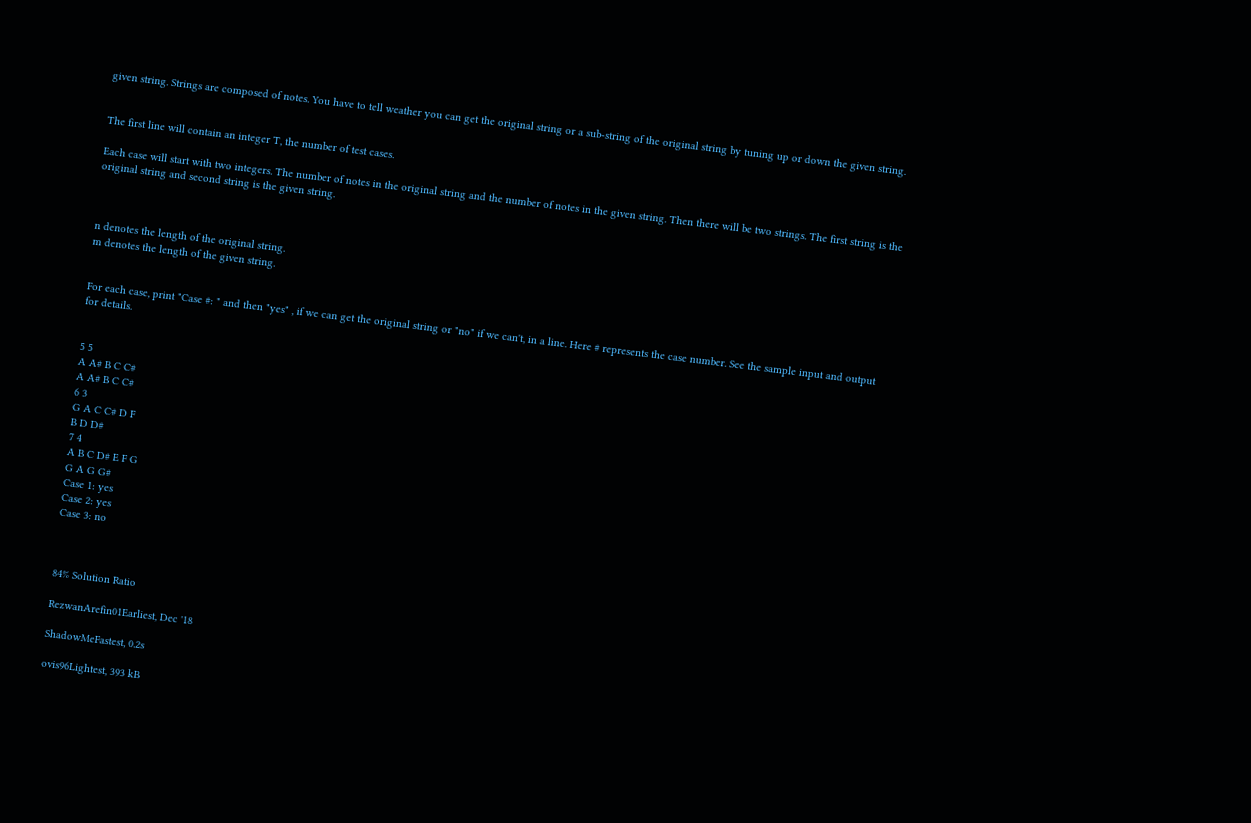given string. Strings are composed of notes. You have to tell weather you can get the original string or a sub-string of the original string by tuning up or down the given string.


The first line will contain an integer T, the number of test cases.

Each case will start with two integers. The number of notes in the original string and the number of notes in the given string. Then there will be two strings. The first string is the original string and second string is the given string.



n denotes the length of the original string.
m denotes the length of the given string.


For each case, print "Case #: " and then "yes" , if we can get the original string or "no" if we can't, in a line. Here # represents the case number. See the sample input and output for details.


5 5
A A# B C C#
A A# B C C#
6 3
G A C C# D F
B D D#
7 4
A B C D# E F G
G A G G#
Case 1: yes
Case 2: yes
Case 3: no



84% Solution Ratio

RezwanArefin01Earliest, Dec '18

ShadowMeFastest, 0.2s

ovis96Lightest, 393 kB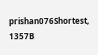prishan076Shortest, 1357B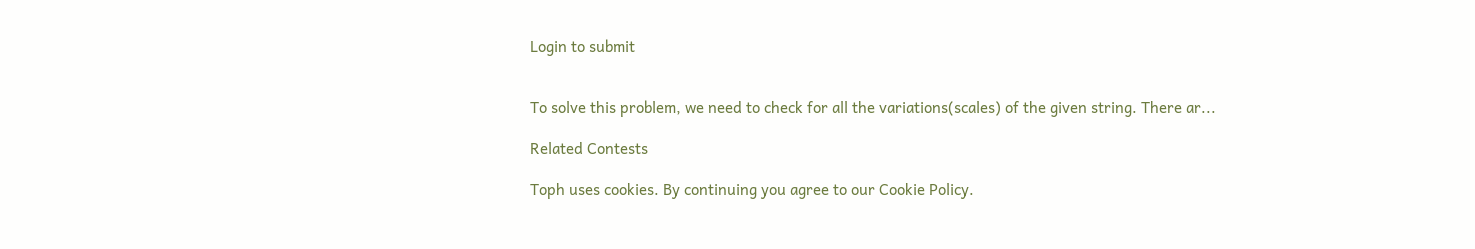Login to submit


To solve this problem, we need to check for all the variations(scales) of the given string. There ar...

Related Contests

Toph uses cookies. By continuing you agree to our Cookie Policy.